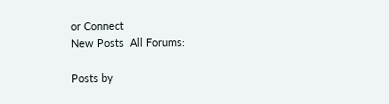or Connect
New Posts  All Forums:

Posts by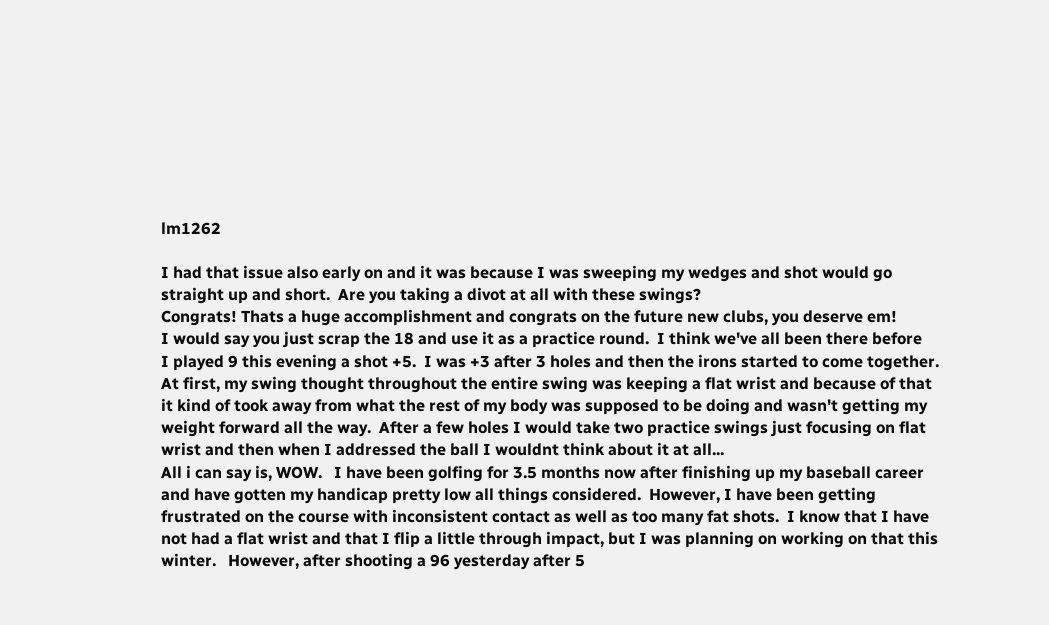lm1262

I had that issue also early on and it was because I was sweeping my wedges and shot would go straight up and short.  Are you taking a divot at all with these swings?
Congrats! Thats a huge accomplishment and congrats on the future new clubs, you deserve em!
I would say you just scrap the 18 and use it as a practice round.  I think we've all been there before
I played 9 this evening a shot +5.  I was +3 after 3 holes and then the irons started to come together.  At first, my swing thought throughout the entire swing was keeping a flat wrist and because of that it kind of took away from what the rest of my body was supposed to be doing and wasn't getting my weight forward all the way.  After a few holes I would take two practice swings just focusing on flat wrist and then when I addressed the ball I wouldnt think about it at all...
All i can say is, WOW.   I have been golfing for 3.5 months now after finishing up my baseball career and have gotten my handicap pretty low all things considered.  However, I have been getting frustrated on the course with inconsistent contact as well as too many fat shots.  I know that I have not had a flat wrist and that I flip a little through impact, but I was planning on working on that this winter.   However, after shooting a 96 yesterday after 5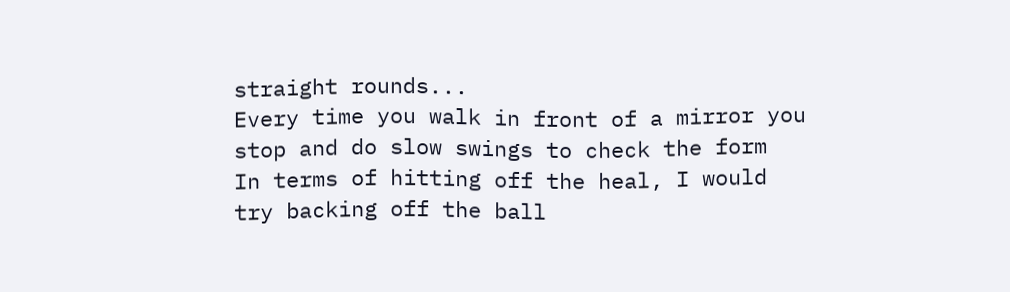straight rounds...
Every time you walk in front of a mirror you stop and do slow swings to check the form
In terms of hitting off the heal, I would try backing off the ball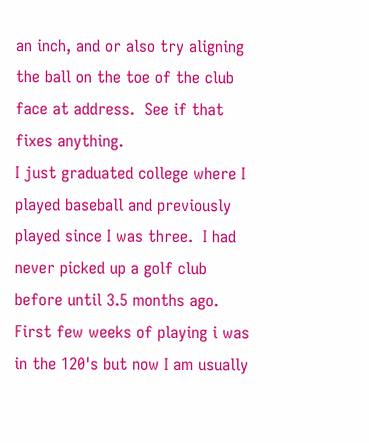an inch, and or also try aligning the ball on the toe of the club face at address.  See if that fixes anything.
I just graduated college where I played baseball and previously played since I was three.  I had never picked up a golf club before until 3.5 months ago.  First few weeks of playing i was in the 120's but now I am usually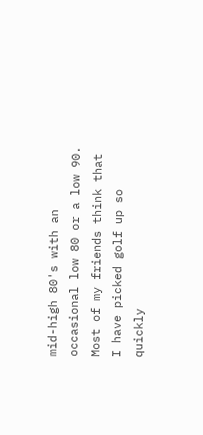mid-high 80's with an occasional low 80 or a low 90.  Most of my friends think that I have picked golf up so quickly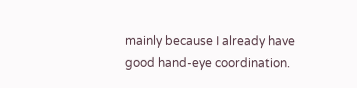mainly because I already have good hand-eye coordination.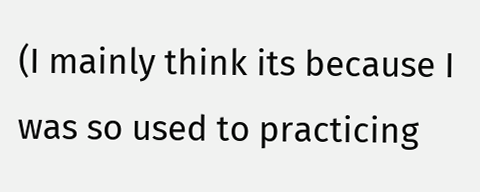(I mainly think its because I was so used to practicing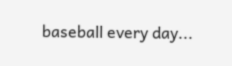baseball every day...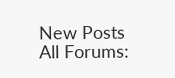New Posts  All Forums: